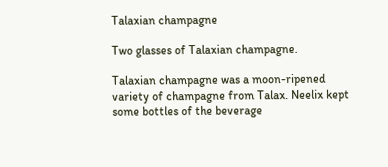Talaxian champagne

Two glasses of Talaxian champagne.

Talaxian champagne was a moon-ripened variety of champagne from Talax. Neelix kept some bottles of the beverage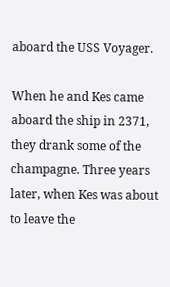aboard the USS Voyager.

When he and Kes came aboard the ship in 2371, they drank some of the champagne. Three years later, when Kes was about to leave the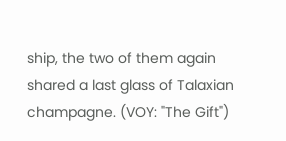ship, the two of them again shared a last glass of Talaxian champagne. (VOY: "The Gift")